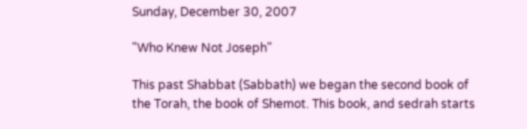Sunday, December 30, 2007

"Who Knew Not Joseph"

This past Shabbat (Sabbath) we began the second book of the Torah, the book of Shemot. This book, and sedrah starts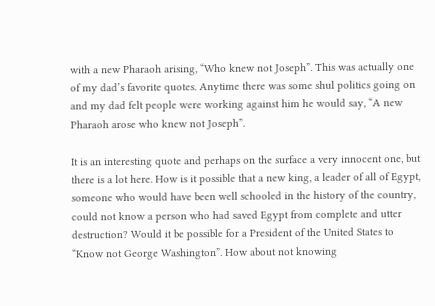with a new Pharaoh arising, “Who knew not Joseph”. This was actually one of my dad’s favorite quotes. Anytime there was some shul politics going on and my dad felt people were working against him he would say, “A new Pharaoh arose who knew not Joseph”.

It is an interesting quote and perhaps on the surface a very innocent one, but there is a lot here. How is it possible that a new king, a leader of all of Egypt, someone who would have been well schooled in the history of the country, could not know a person who had saved Egypt from complete and utter destruction? Would it be possible for a President of the United States to “Know not George Washington”. How about not knowing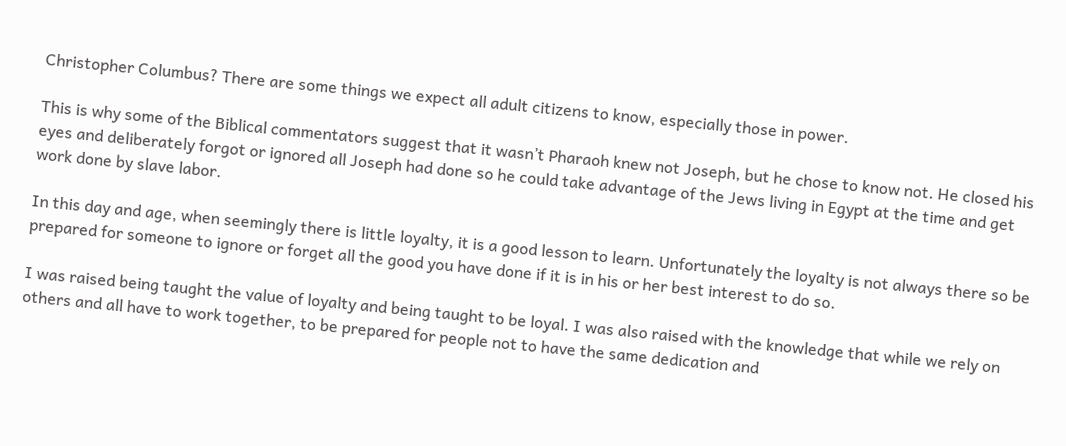Christopher Columbus? There are some things we expect all adult citizens to know, especially those in power.

This is why some of the Biblical commentators suggest that it wasn’t Pharaoh knew not Joseph, but he chose to know not. He closed his eyes and deliberately forgot or ignored all Joseph had done so he could take advantage of the Jews living in Egypt at the time and get work done by slave labor.

In this day and age, when seemingly there is little loyalty, it is a good lesson to learn. Unfortunately the loyalty is not always there so be prepared for someone to ignore or forget all the good you have done if it is in his or her best interest to do so.

I was raised being taught the value of loyalty and being taught to be loyal. I was also raised with the knowledge that while we rely on others and all have to work together, to be prepared for people not to have the same dedication and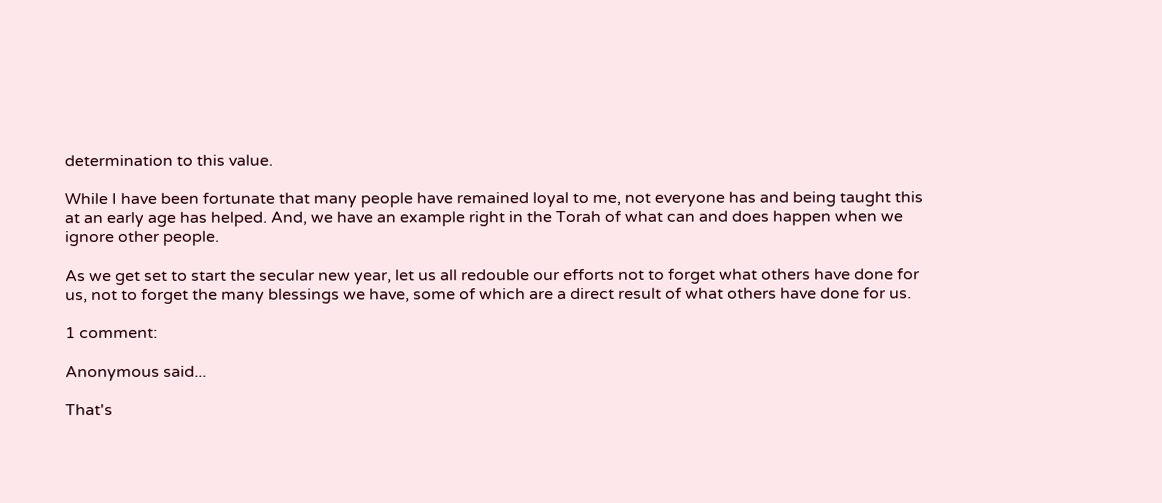determination to this value.

While I have been fortunate that many people have remained loyal to me, not everyone has and being taught this at an early age has helped. And, we have an example right in the Torah of what can and does happen when we ignore other people.

As we get set to start the secular new year, let us all redouble our efforts not to forget what others have done for us, not to forget the many blessings we have, some of which are a direct result of what others have done for us.

1 comment:

Anonymous said...

That's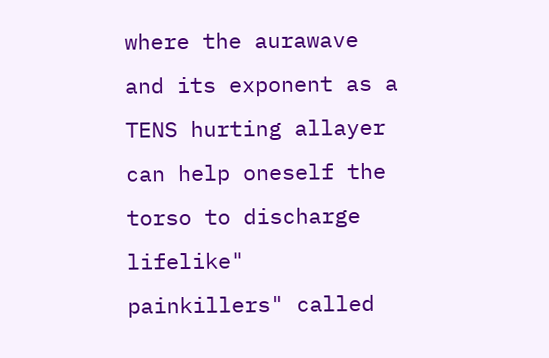where the aurawave and its exponent as a TENS hurting allayer can help oneself the torso to discharge lifelike" painkillers" called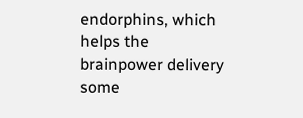endorphins, which helps the brainpower delivery some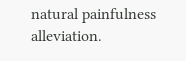natural painfulness alleviation.